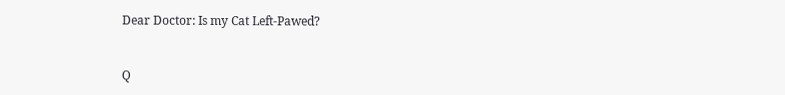Dear Doctor: Is my Cat Left-Pawed?


Q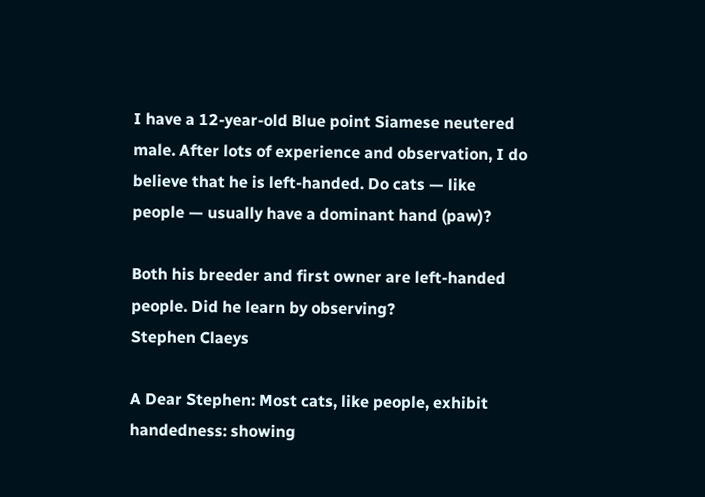I have a 12-year-old Blue point Siamese neutered male. After lots of experience and observation, I do believe that he is left-handed. Do cats — like people — usually have a dominant hand (paw)?

Both his breeder and first owner are left-handed people. Did he learn by observing?
Stephen Claeys

A Dear Stephen: Most cats, like people, exhibit handedness: showing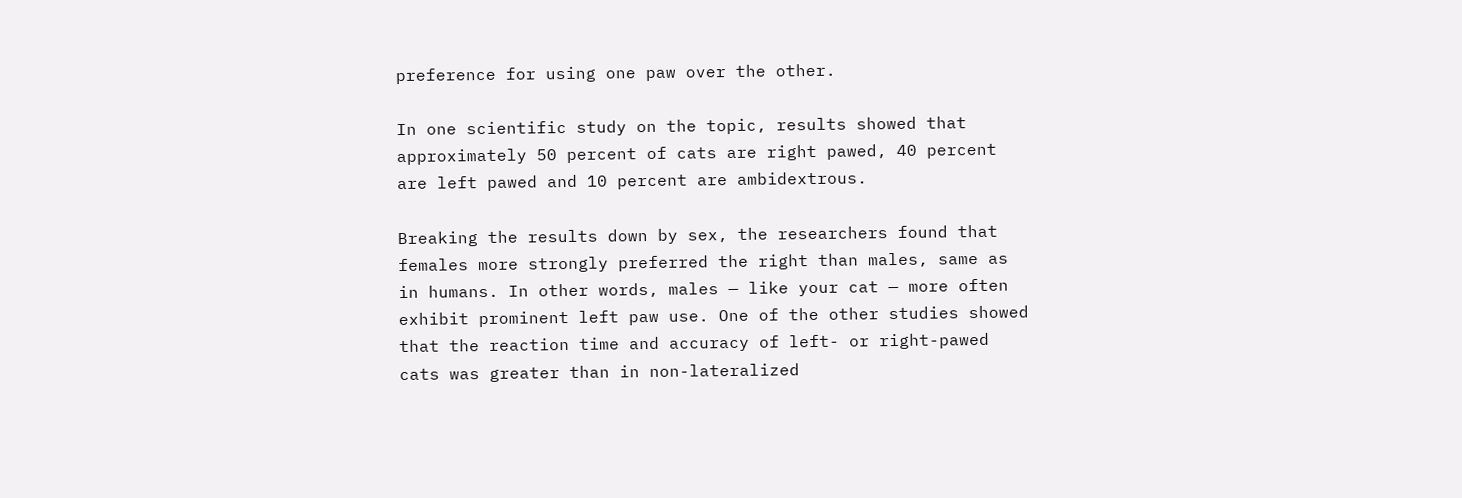preference for using one paw over the other.

In one scientific study on the topic, results showed that approximately 50 percent of cats are right pawed, 40 percent are left pawed and 10 percent are ambidextrous.

Breaking the results down by sex, the researchers found that females more strongly preferred the right than males, same as in humans. In other words, males — like your cat — more often exhibit prominent left paw use. One of the other studies showed that the reaction time and accuracy of left- or right-pawed cats was greater than in non-lateralized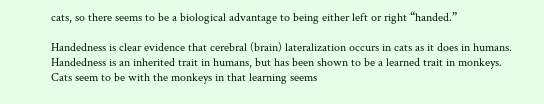cats, so there seems to be a biological advantage to being either left or right “handed.”

Handedness is clear evidence that cerebral (brain) lateralization occurs in cats as it does in humans. Handedness is an inherited trait in humans, but has been shown to be a learned trait in monkeys. Cats seem to be with the monkeys in that learning seems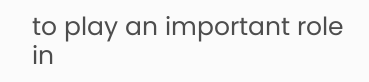to play an important role in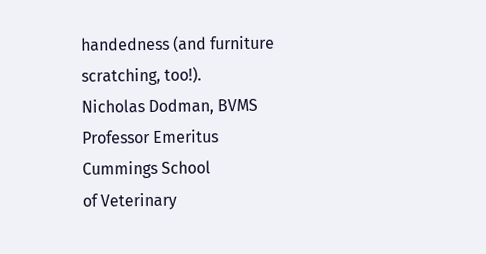handedness (and furniture scratching, too!).
Nicholas Dodman, BVMS
Professor Emeritus
Cummings School
of Veterinary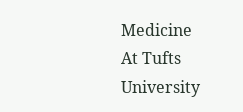Medicine
At Tufts University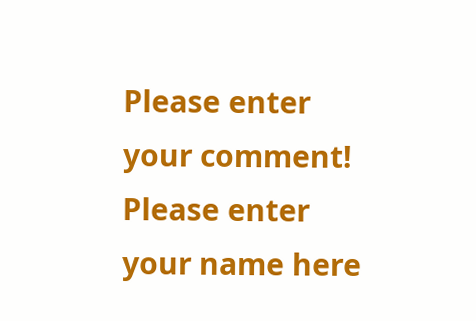Please enter your comment!
Please enter your name here